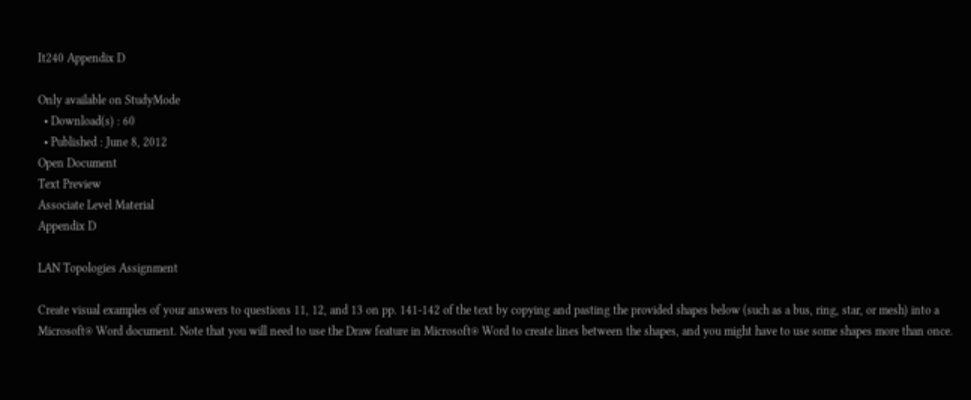It240 Appendix D

Only available on StudyMode
  • Download(s) : 60
  • Published : June 8, 2012
Open Document
Text Preview
Associate Level Material
Appendix D

LAN Topologies Assignment

Create visual examples of your answers to questions 11, 12, and 13 on pp. 141-142 of the text by copying and pasting the provided shapes below (such as a bus, ring, star, or mesh) into a Microsoft® Word document. Note that you will need to use the Draw feature in Microsoft® Word to create lines between the shapes, and you might have to use some shapes more than once.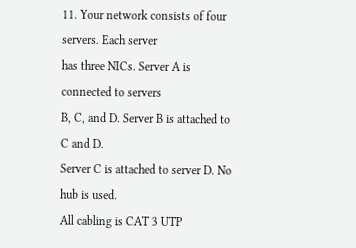11. Your network consists of four servers. Each server
has three NICs. Server A is connected to servers
B, C, and D. Server B is attached to C and D.
Server C is attached to server D. No hub is used.
All cabling is CAT 3 UTP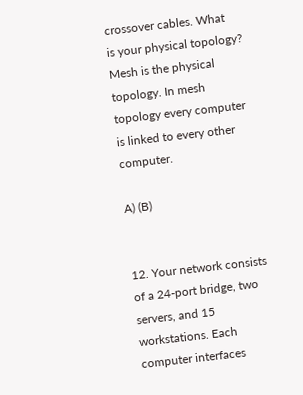crossover cables. What
is your physical topology? Mesh is the physical topology. In mesh topology every computer is linked to every other computer.

A) (B)


12. Your network consists of a 24-port bridge, two
servers, and 15 workstations. Each computer interfaces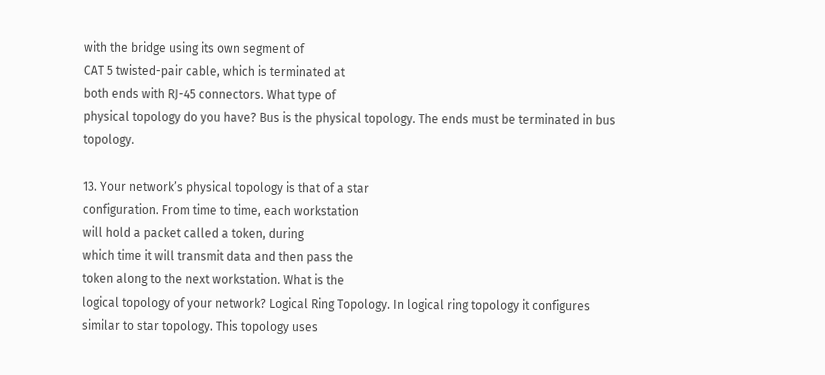with the bridge using its own segment of
CAT 5 twisted-pair cable, which is terminated at
both ends with RJ-45 connectors. What type of
physical topology do you have? Bus is the physical topology. The ends must be terminated in bus topology.

13. Your network’s physical topology is that of a star
configuration. From time to time, each workstation
will hold a packet called a token, during
which time it will transmit data and then pass the
token along to the next workstation. What is the
logical topology of your network? Logical Ring Topology. In logical ring topology it configures similar to star topology. This topology uses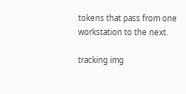tokens that pass from one workstation to the next.

tracking img